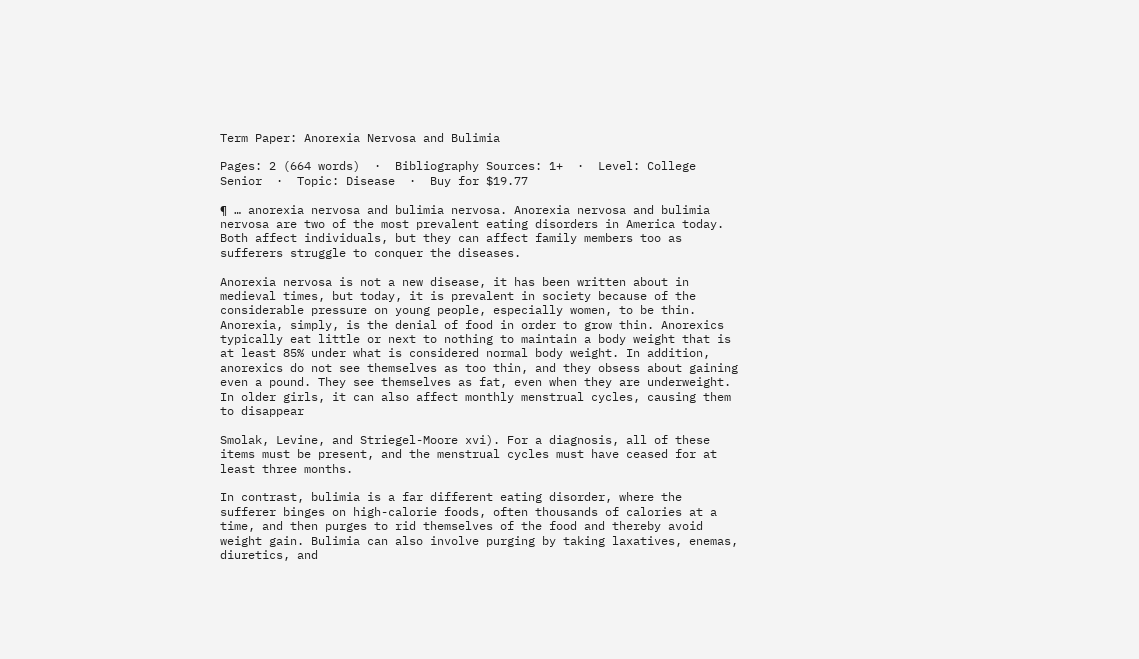Term Paper: Anorexia Nervosa and Bulimia

Pages: 2 (664 words)  ·  Bibliography Sources: 1+  ·  Level: College Senior  ·  Topic: Disease  ·  Buy for $19.77

¶ … anorexia nervosa and bulimia nervosa. Anorexia nervosa and bulimia nervosa are two of the most prevalent eating disorders in America today. Both affect individuals, but they can affect family members too as sufferers struggle to conquer the diseases.

Anorexia nervosa is not a new disease, it has been written about in medieval times, but today, it is prevalent in society because of the considerable pressure on young people, especially women, to be thin. Anorexia, simply, is the denial of food in order to grow thin. Anorexics typically eat little or next to nothing to maintain a body weight that is at least 85% under what is considered normal body weight. In addition, anorexics do not see themselves as too thin, and they obsess about gaining even a pound. They see themselves as fat, even when they are underweight. In older girls, it can also affect monthly menstrual cycles, causing them to disappear

Smolak, Levine, and Striegel-Moore xvi). For a diagnosis, all of these items must be present, and the menstrual cycles must have ceased for at least three months.

In contrast, bulimia is a far different eating disorder, where the sufferer binges on high-calorie foods, often thousands of calories at a time, and then purges to rid themselves of the food and thereby avoid weight gain. Bulimia can also involve purging by taking laxatives, enemas, diuretics, and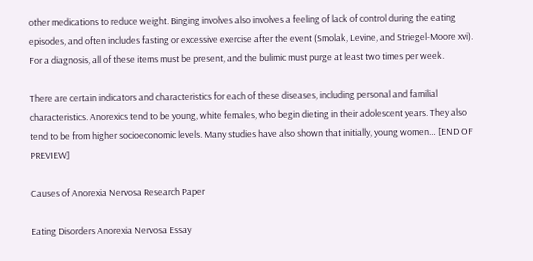other medications to reduce weight. Binging involves also involves a feeling of lack of control during the eating episodes, and often includes fasting or excessive exercise after the event (Smolak, Levine, and Striegel-Moore xvi). For a diagnosis, all of these items must be present, and the bulimic must purge at least two times per week.

There are certain indicators and characteristics for each of these diseases, including personal and familial characteristics. Anorexics tend to be young, white females, who begin dieting in their adolescent years. They also tend to be from higher socioeconomic levels. Many studies have also shown that initially, young women… [END OF PREVIEW]

Causes of Anorexia Nervosa Research Paper

Eating Disorders Anorexia Nervosa Essay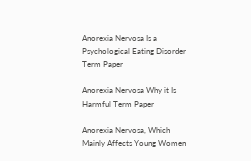Anorexia Nervosa Is a Psychological Eating Disorder Term Paper

Anorexia Nervosa Why it Is Harmful Term Paper

Anorexia Nervosa, Which Mainly Affects Young Women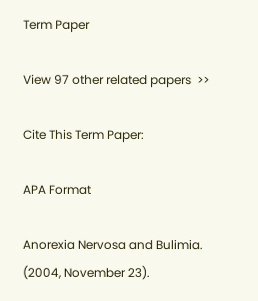Term Paper

View 97 other related papers  >>

Cite This Term Paper:

APA Format

Anorexia Nervosa and Bulimia.  (2004, November 23).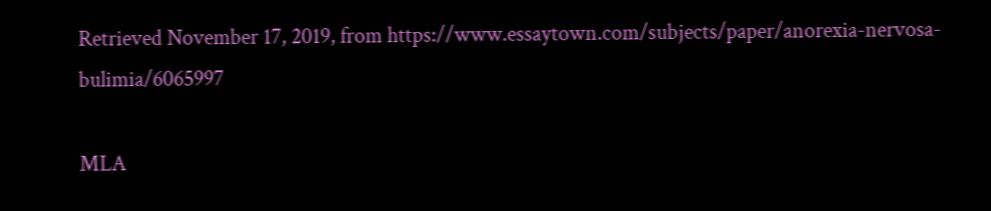Retrieved November 17, 2019, from https://www.essaytown.com/subjects/paper/anorexia-nervosa-bulimia/6065997

MLA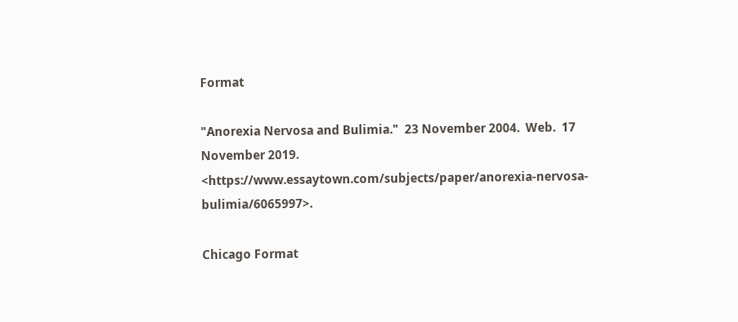Format

"Anorexia Nervosa and Bulimia."  23 November 2004.  Web.  17 November 2019. <https://www.essaytown.com/subjects/paper/anorexia-nervosa-bulimia/6065997>.

Chicago Format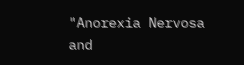"Anorexia Nervosa and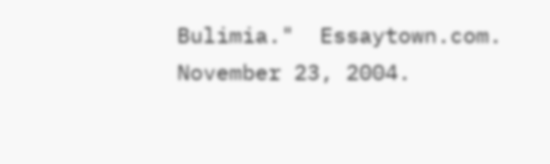Bulimia."  Essaytown.com.  November 23, 2004.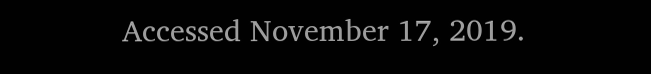Accessed November 17, 2019.